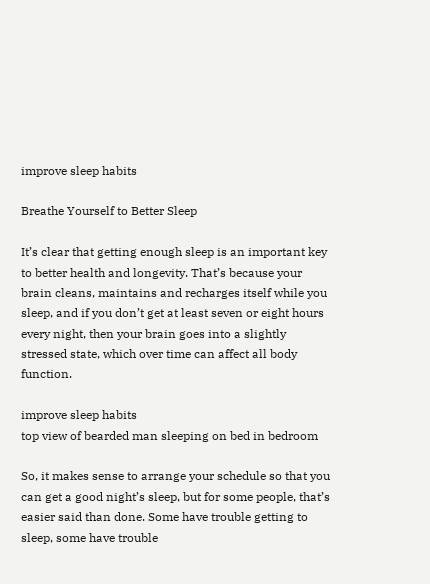improve sleep habits

Breathe Yourself to Better Sleep

It’s clear that getting enough sleep is an important key to better health and longevity. That’s because your brain cleans, maintains and recharges itself while you sleep, and if you don’t get at least seven or eight hours every night, then your brain goes into a slightly stressed state, which over time can affect all body function.

improve sleep habits
top view of bearded man sleeping on bed in bedroom

So, it makes sense to arrange your schedule so that you can get a good night’s sleep, but for some people, that’s easier said than done. Some have trouble getting to sleep, some have trouble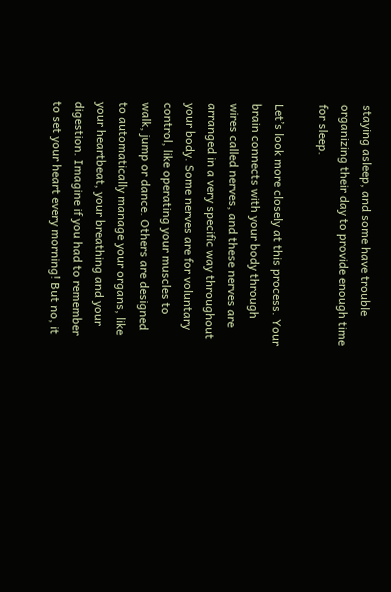staying asleep, and some have trouble organizing their day to provide enough time for sleep.

Let’s look more closely at this process. Your brain connects with your body through wires called nerves, and these nerves are arranged in a very specific way throughout your body. Some nerves are for voluntary control, like operating your muscles to walk, jump or dance. Others are designed to automatically manage your organs, like your heartbeat, your breathing and your digestion. Imagine if you had to remember to set your heart every morning! But no, it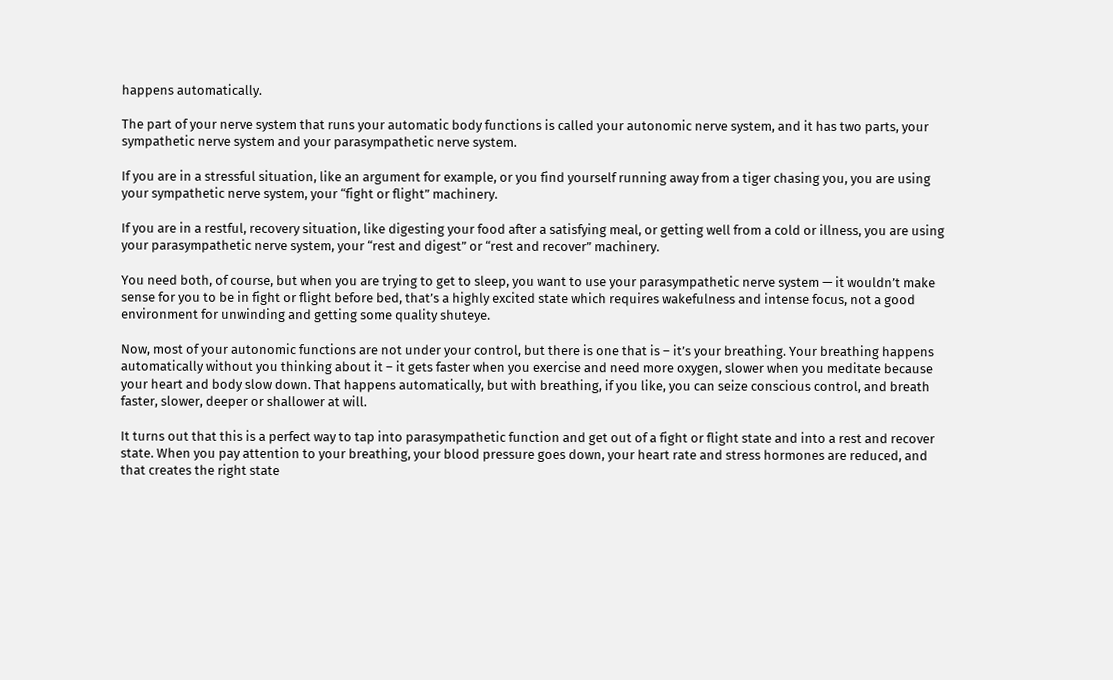happens automatically.

The part of your nerve system that runs your automatic body functions is called your autonomic nerve system, and it has two parts, your sympathetic nerve system and your parasympathetic nerve system.

If you are in a stressful situation, like an argument for example, or you find yourself running away from a tiger chasing you, you are using your sympathetic nerve system, your “fight or flight” machinery.

If you are in a restful, recovery situation, like digesting your food after a satisfying meal, or getting well from a cold or illness, you are using your parasympathetic nerve system, your “rest and digest” or “rest and recover” machinery.

You need both, of course, but when you are trying to get to sleep, you want to use your parasympathetic nerve system — it wouldn’t make sense for you to be in fight or flight before bed, that’s a highly excited state which requires wakefulness and intense focus, not a good environment for unwinding and getting some quality shuteye.

Now, most of your autonomic functions are not under your control, but there is one that is – it’s your breathing. Your breathing happens automatically without you thinking about it – it gets faster when you exercise and need more oxygen, slower when you meditate because your heart and body slow down. That happens automatically, but with breathing, if you like, you can seize conscious control, and breath faster, slower, deeper or shallower at will.

It turns out that this is a perfect way to tap into parasympathetic function and get out of a fight or flight state and into a rest and recover state. When you pay attention to your breathing, your blood pressure goes down, your heart rate and stress hormones are reduced, and that creates the right state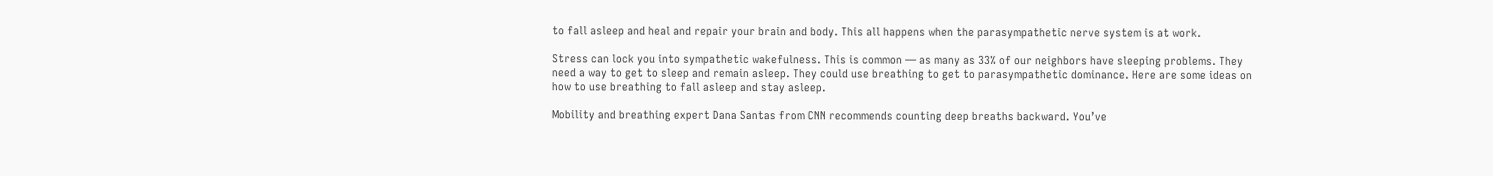to fall asleep and heal and repair your brain and body. This all happens when the parasympathetic nerve system is at work.

Stress can lock you into sympathetic wakefulness. This is common — as many as 33% of our neighbors have sleeping problems. They need a way to get to sleep and remain asleep. They could use breathing to get to parasympathetic dominance. Here are some ideas on how to use breathing to fall asleep and stay asleep.

Mobility and breathing expert Dana Santas from CNN recommends counting deep breaths backward. You’ve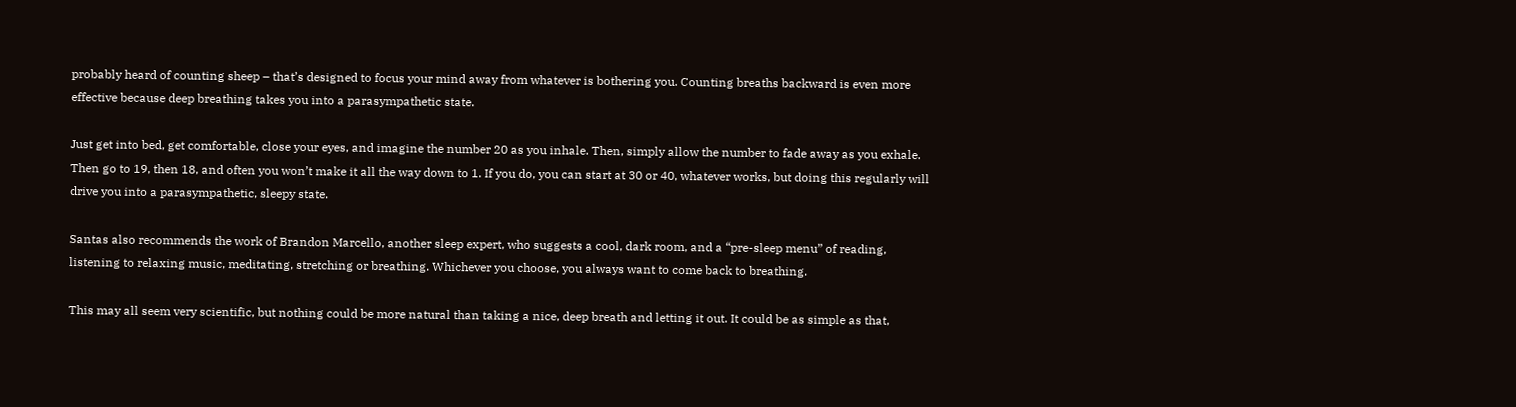probably heard of counting sheep – that’s designed to focus your mind away from whatever is bothering you. Counting breaths backward is even more effective because deep breathing takes you into a parasympathetic state.

Just get into bed, get comfortable, close your eyes, and imagine the number 20 as you inhale. Then, simply allow the number to fade away as you exhale. Then go to 19, then 18, and often you won’t make it all the way down to 1. If you do, you can start at 30 or 40, whatever works, but doing this regularly will drive you into a parasympathetic, sleepy state.

Santas also recommends the work of Brandon Marcello, another sleep expert, who suggests a cool, dark room, and a “pre-sleep menu” of reading, listening to relaxing music, meditating, stretching or breathing. Whichever you choose, you always want to come back to breathing.

This may all seem very scientific, but nothing could be more natural than taking a nice, deep breath and letting it out. It could be as simple as that,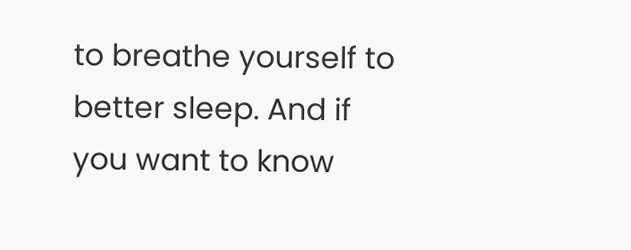to breathe yourself to better sleep. And if you want to know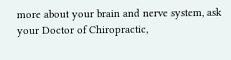more about your brain and nerve system, ask your Doctor of Chiropractic,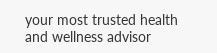your most trusted health and wellness advisor